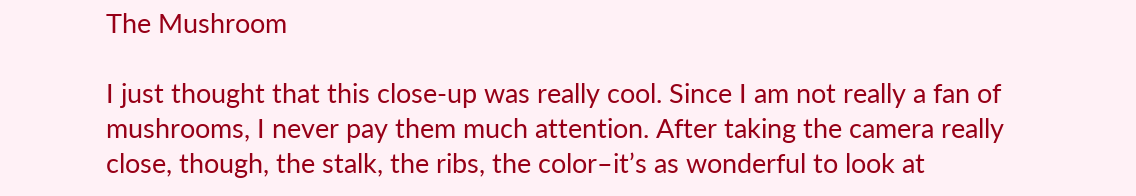The Mushroom

I just thought that this close-up was really cool. Since I am not really a fan of mushrooms, I never pay them much attention. After taking the camera really close, though, the stalk, the ribs, the color–it’s as wonderful to look at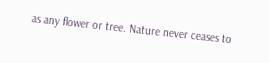as any flower or tree. Nature never ceases to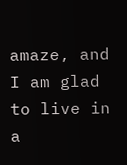amaze, and I am glad to live in a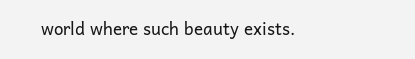world where such beauty exists.